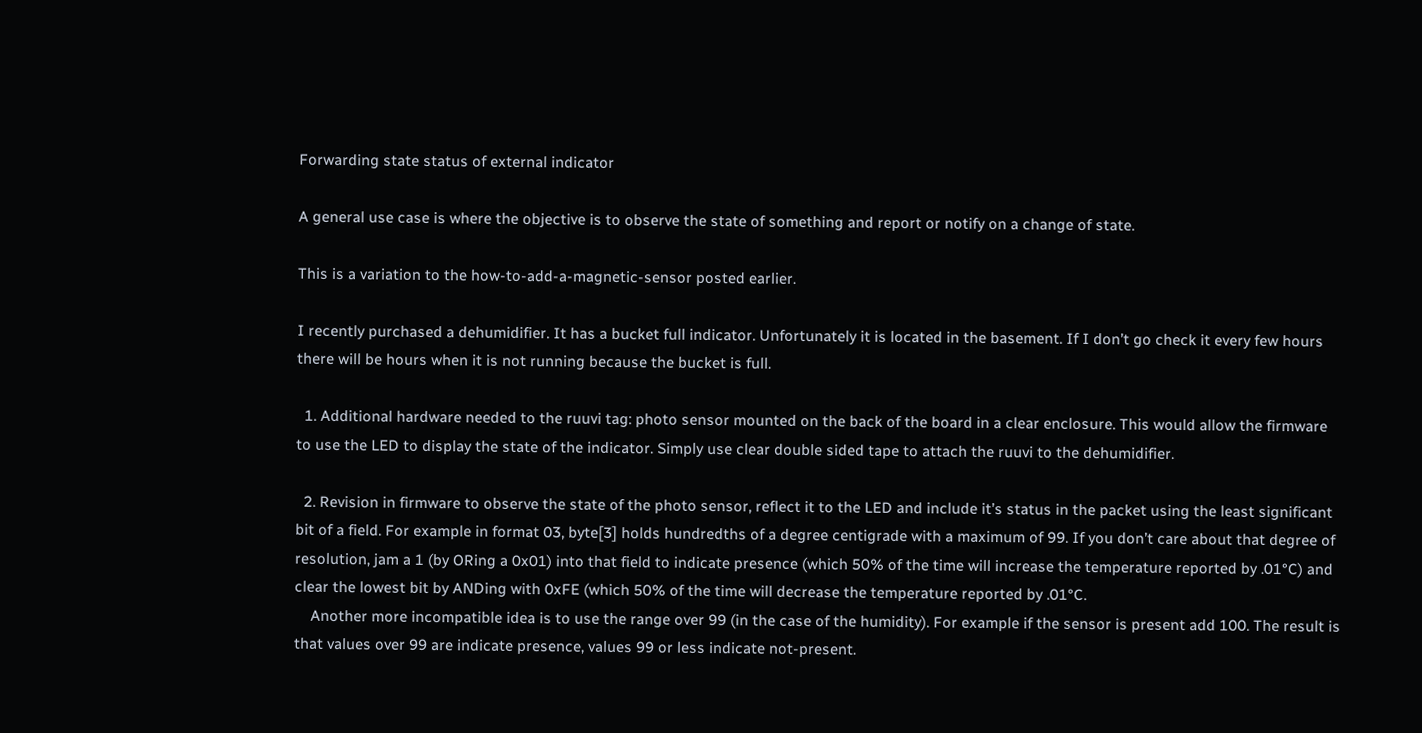Forwarding state status of external indicator

A general use case is where the objective is to observe the state of something and report or notify on a change of state.

This is a variation to the how-to-add-a-magnetic-sensor posted earlier.

I recently purchased a dehumidifier. It has a bucket full indicator. Unfortunately it is located in the basement. If I don’t go check it every few hours there will be hours when it is not running because the bucket is full.

  1. Additional hardware needed to the ruuvi tag: photo sensor mounted on the back of the board in a clear enclosure. This would allow the firmware to use the LED to display the state of the indicator. Simply use clear double sided tape to attach the ruuvi to the dehumidifier.

  2. Revision in firmware to observe the state of the photo sensor, reflect it to the LED and include it’s status in the packet using the least significant bit of a field. For example in format 03, byte[3] holds hundredths of a degree centigrade with a maximum of 99. If you don’t care about that degree of resolution, jam a 1 (by ORing a 0x01) into that field to indicate presence (which 50% of the time will increase the temperature reported by .01°C) and clear the lowest bit by ANDing with 0xFE (which 50% of the time will decrease the temperature reported by .01°C.
    Another more incompatible idea is to use the range over 99 (in the case of the humidity). For example if the sensor is present add 100. The result is that values over 99 are indicate presence, values 99 or less indicate not-present.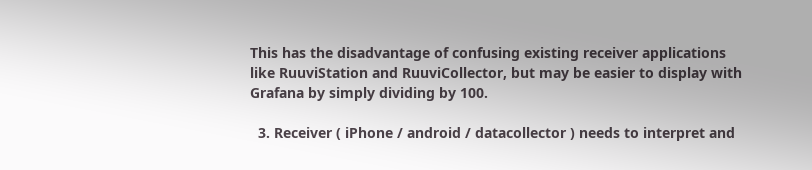This has the disadvantage of confusing existing receiver applications like RuuviStation and RuuviCollector, but may be easier to display with Grafana by simply dividing by 100.

  3. Receiver ( iPhone / android / datacollector ) needs to interpret and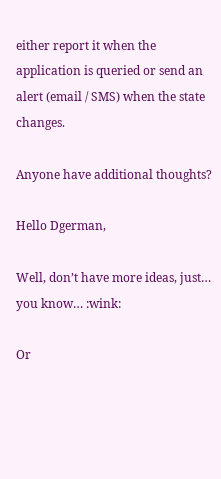either report it when the application is queried or send an alert (email / SMS) when the state changes.

Anyone have additional thoughts?

Hello Dgerman,

Well, don’t have more ideas, just… you know… :wink:

Or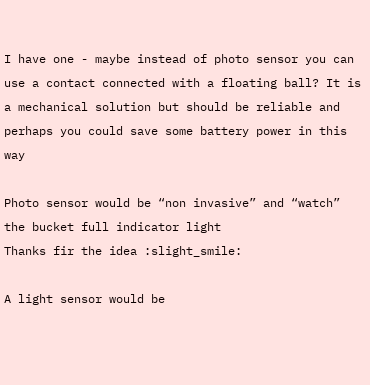I have one - maybe instead of photo sensor you can use a contact connected with a floating ball? It is a mechanical solution but should be reliable and perhaps you could save some battery power in this way

Photo sensor would be “non invasive” and “watch” the bucket full indicator light
Thanks fir the idea :slight_smile:

A light sensor would be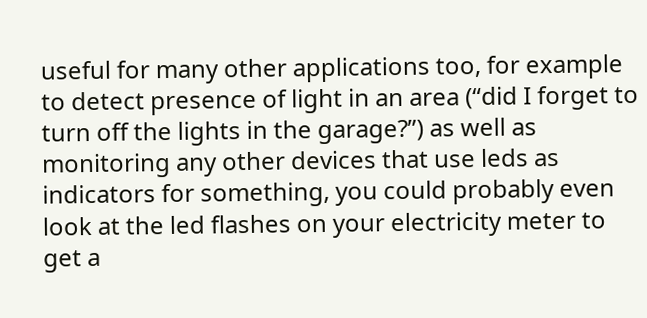useful for many other applications too, for example to detect presence of light in an area (“did I forget to turn off the lights in the garage?”) as well as monitoring any other devices that use leds as indicators for something, you could probably even look at the led flashes on your electricity meter to get a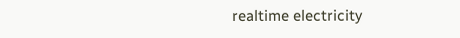realtime electricity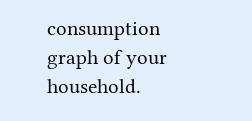consumption graph of your household.